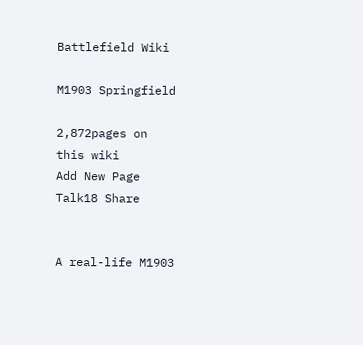Battlefield Wiki

M1903 Springfield

2,872pages on
this wiki
Add New Page
Talk18 Share


A real-life M1903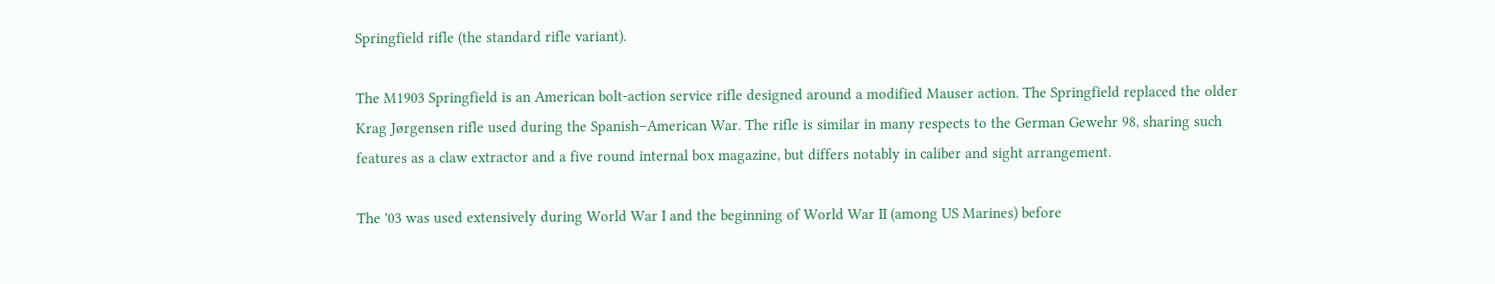Springfield rifle (the standard rifle variant).

The M1903 Springfield is an American bolt-action service rifle designed around a modified Mauser action. The Springfield replaced the older Krag Jørgensen rifle used during the Spanish–American War. The rifle is similar in many respects to the German Gewehr 98, sharing such features as a claw extractor and a five round internal box magazine, but differs notably in caliber and sight arrangement.

The '03 was used extensively during World War I and the beginning of World War II (among US Marines) before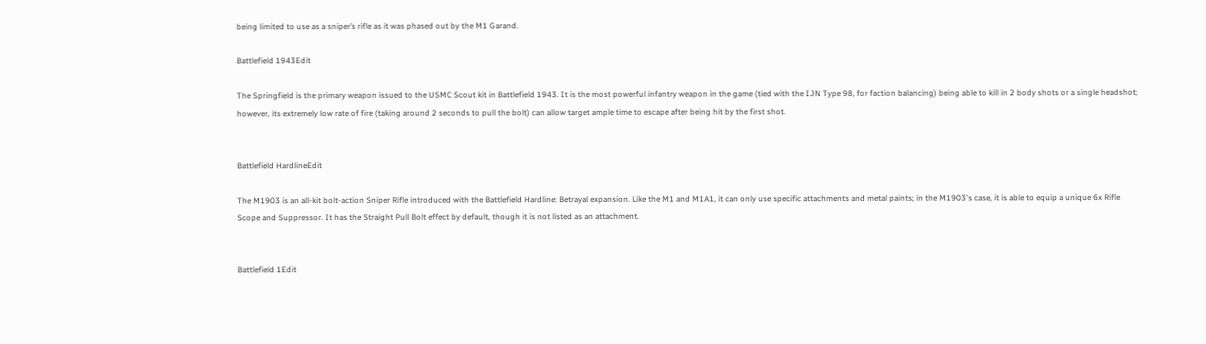being limited to use as a sniper’s rifle as it was phased out by the M1 Garand.

Battlefield 1943Edit

The Springfield is the primary weapon issued to the USMC Scout kit in Battlefield 1943. It is the most powerful infantry weapon in the game (tied with the IJN Type 98, for faction balancing) being able to kill in 2 body shots or a single headshot; however, its extremely low rate of fire (taking around 2 seconds to pull the bolt) can allow target ample time to escape after being hit by the first shot.


Battlefield HardlineEdit

The M1903 is an all-kit bolt-action Sniper Rifle introduced with the Battlefield Hardline: Betrayal expansion. Like the M1 and M1A1, it can only use specific attachments and metal paints; in the M1903's case, it is able to equip a unique 6x Rifle Scope and Suppressor. It has the Straight Pull Bolt effect by default, though it is not listed as an attachment.


Battlefield 1Edit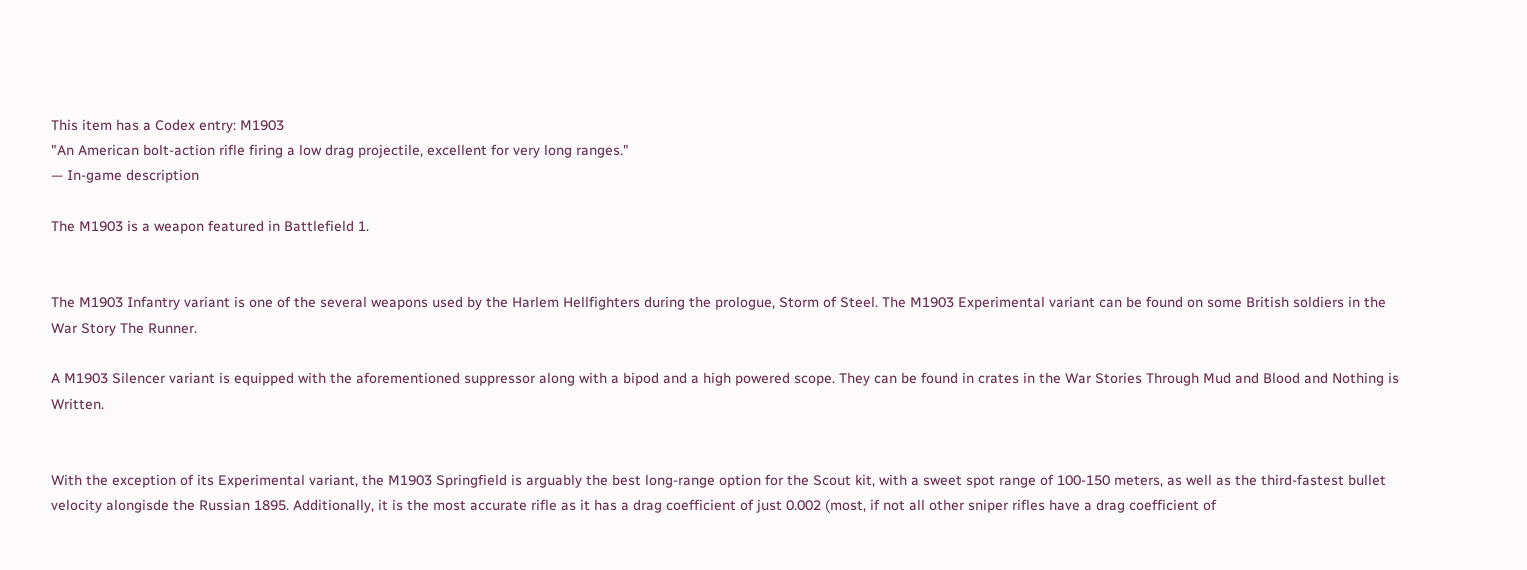This item has a Codex entry: M1903
"An American bolt-action rifle firing a low drag projectile, excellent for very long ranges."
— In-game description

The M1903 is a weapon featured in Battlefield 1.


The M1903 Infantry variant is one of the several weapons used by the Harlem Hellfighters during the prologue, Storm of Steel. The M1903 Experimental variant can be found on some British soldiers in the War Story The Runner.

A M1903 Silencer variant is equipped with the aforementioned suppressor along with a bipod and a high powered scope. They can be found in crates in the War Stories Through Mud and Blood and Nothing is Written.


With the exception of its Experimental variant, the M1903 Springfield is arguably the best long-range option for the Scout kit, with a sweet spot range of 100-150 meters, as well as the third-fastest bullet velocity alongisde the Russian 1895. Additionally, it is the most accurate rifle as it has a drag coefficient of just 0.002 (most, if not all other sniper rifles have a drag coefficient of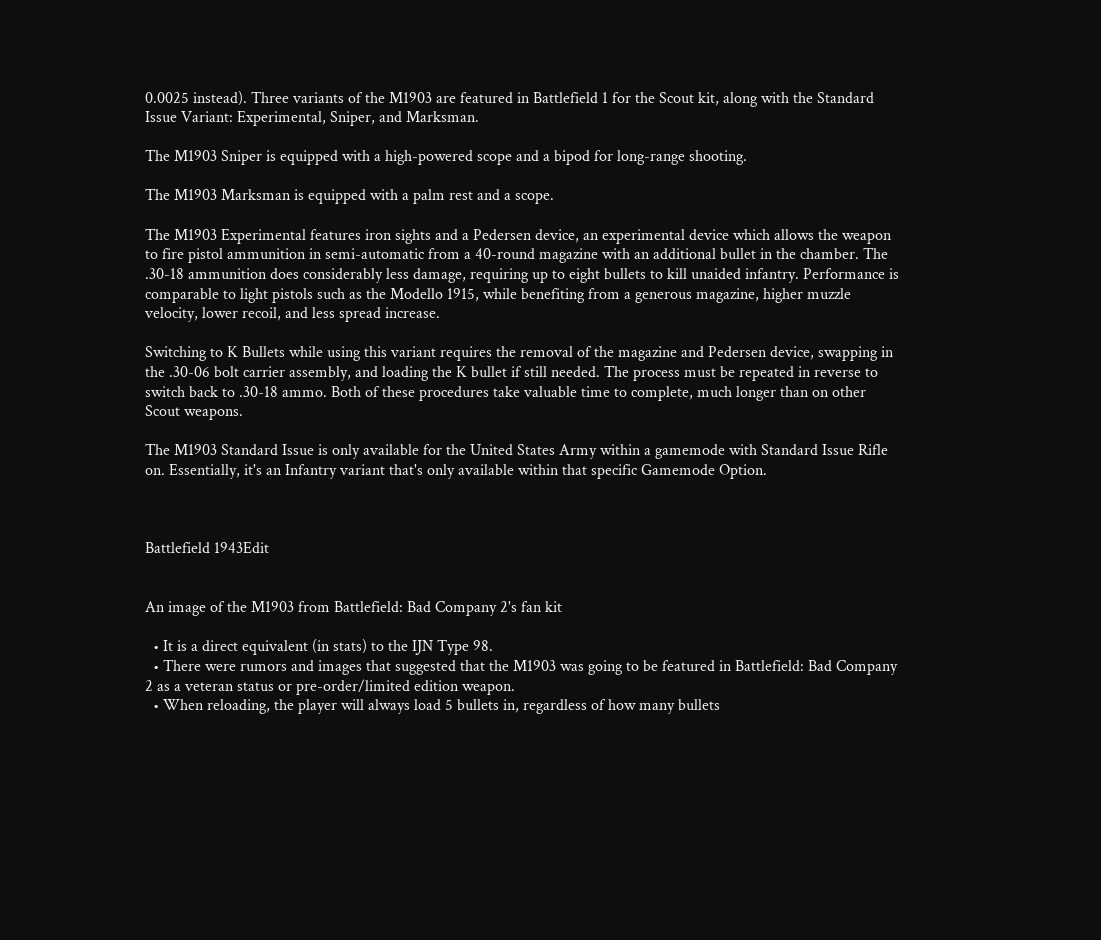0.0025 instead). Three variants of the M1903 are featured in Battlefield 1 for the Scout kit, along with the Standard Issue Variant: Experimental, Sniper, and Marksman.

The M1903 Sniper is equipped with a high-powered scope and a bipod for long-range shooting.

The M1903 Marksman is equipped with a palm rest and a scope.

The M1903 Experimental features iron sights and a Pedersen device, an experimental device which allows the weapon to fire pistol ammunition in semi-automatic from a 40-round magazine with an additional bullet in the chamber. The .30-18 ammunition does considerably less damage, requiring up to eight bullets to kill unaided infantry. Performance is comparable to light pistols such as the Modello 1915, while benefiting from a generous magazine, higher muzzle velocity, lower recoil, and less spread increase.

Switching to K Bullets while using this variant requires the removal of the magazine and Pedersen device, swapping in the .30-06 bolt carrier assembly, and loading the K bullet if still needed. The process must be repeated in reverse to switch back to .30-18 ammo. Both of these procedures take valuable time to complete, much longer than on other Scout weapons.

The M1903 Standard Issue is only available for the United States Army within a gamemode with Standard Issue Rifle on. Essentially, it's an Infantry variant that's only available within that specific Gamemode Option.



Battlefield 1943Edit


An image of the M1903 from Battlefield: Bad Company 2's fan kit

  • It is a direct equivalent (in stats) to the IJN Type 98.
  • There were rumors and images that suggested that the M1903 was going to be featured in Battlefield: Bad Company 2 as a veteran status or pre-order/limited edition weapon.
  • When reloading, the player will always load 5 bullets in, regardless of how many bullets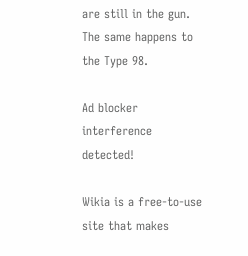are still in the gun. The same happens to the Type 98.

Ad blocker interference detected!

Wikia is a free-to-use site that makes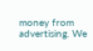money from advertising. We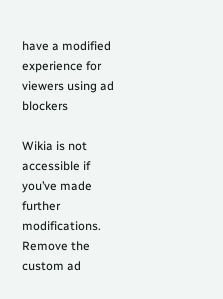have a modified experience for viewers using ad blockers

Wikia is not accessible if you’ve made further modifications. Remove the custom ad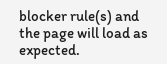blocker rule(s) and the page will load as expected.